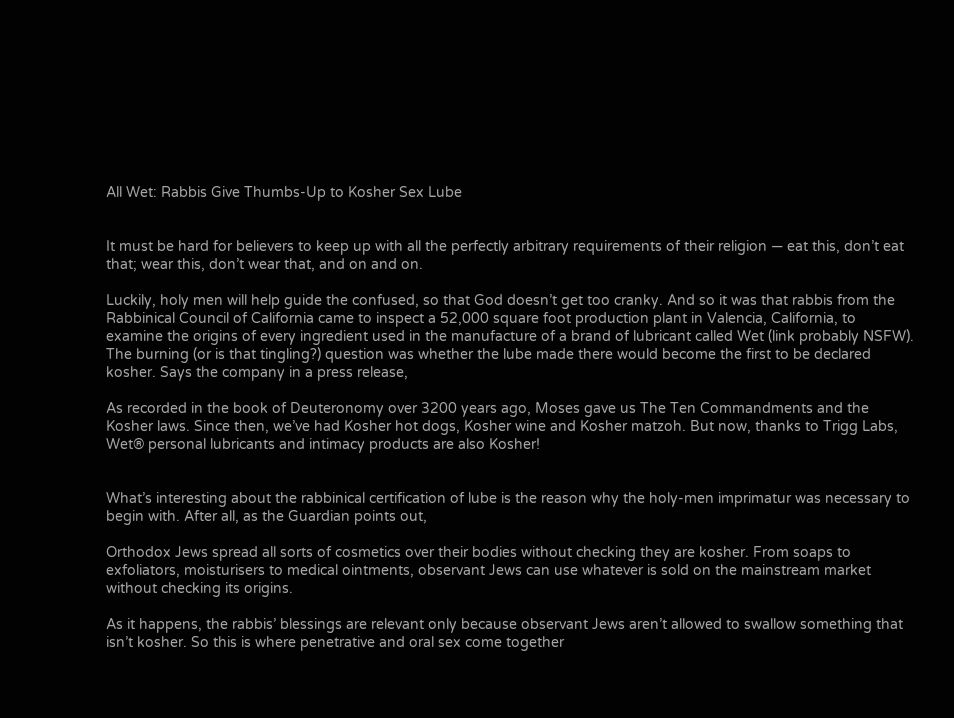All Wet: Rabbis Give Thumbs-Up to Kosher Sex Lube


It must be hard for believers to keep up with all the perfectly arbitrary requirements of their religion — eat this, don’t eat that; wear this, don’t wear that, and on and on.

Luckily, holy men will help guide the confused, so that God doesn’t get too cranky. And so it was that rabbis from the Rabbinical Council of California came to inspect a 52,000 square foot production plant in Valencia, California, to examine the origins of every ingredient used in the manufacture of a brand of lubricant called Wet (link probably NSFW). The burning (or is that tingling?) question was whether the lube made there would become the first to be declared kosher. Says the company in a press release,

As recorded in the book of Deuteronomy over 3200 years ago, Moses gave us The Ten Commandments and the Kosher laws. Since then, we’ve had Kosher hot dogs, Kosher wine and Kosher matzoh. But now, thanks to Trigg Labs, Wet® personal lubricants and intimacy products are also Kosher!


What’s interesting about the rabbinical certification of lube is the reason why the holy-men imprimatur was necessary to begin with. After all, as the Guardian points out,

Orthodox Jews spread all sorts of cosmetics over their bodies without checking they are kosher. From soaps to exfoliators, moisturisers to medical ointments, observant Jews can use whatever is sold on the mainstream market without checking its origins.

As it happens, the rabbis’ blessings are relevant only because observant Jews aren’t allowed to swallow something that isn’t kosher. So this is where penetrative and oral sex come together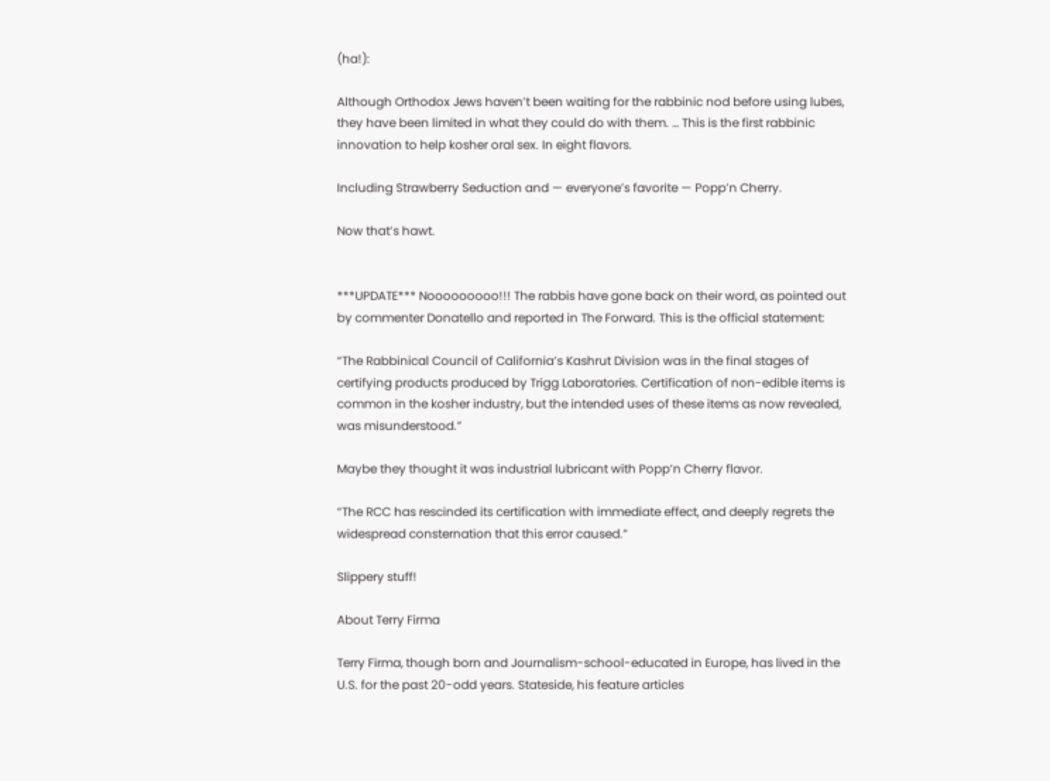(ha!):

Although Orthodox Jews haven’t been waiting for the rabbinic nod before using lubes, they have been limited in what they could do with them. … This is the first rabbinic innovation to help kosher oral sex. In eight flavors.

Including Strawberry Seduction and — everyone’s favorite — Popp’n Cherry.

Now that’s hawt.


***UPDATE*** Nooooooooo!!! The rabbis have gone back on their word, as pointed out by commenter Donatello and reported in The Forward. This is the official statement:

“The Rabbinical Council of California’s Kashrut Division was in the final stages of certifying products produced by Trigg Laboratories. Certification of non-edible items is common in the kosher industry, but the intended uses of these items as now revealed, was misunderstood.”

Maybe they thought it was industrial lubricant with Popp’n Cherry flavor.

“The RCC has rescinded its certification with immediate effect, and deeply regrets the widespread consternation that this error caused.”

Slippery stuff!

About Terry Firma

Terry Firma, though born and Journalism-school-educated in Europe, has lived in the U.S. for the past 20-odd years. Stateside, his feature articles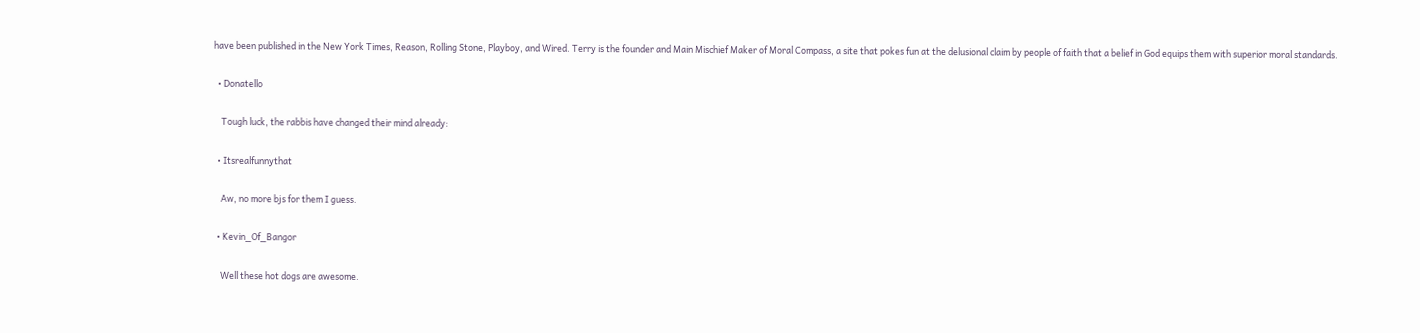have been published in the New York Times, Reason, Rolling Stone, Playboy, and Wired. Terry is the founder and Main Mischief Maker of Moral Compass, a site that pokes fun at the delusional claim by people of faith that a belief in God equips them with superior moral standards.

  • Donatello

    Tough luck, the rabbis have changed their mind already:

  • Itsrealfunnythat

    Aw, no more bjs for them I guess.

  • Kevin_Of_Bangor

    Well these hot dogs are awesome.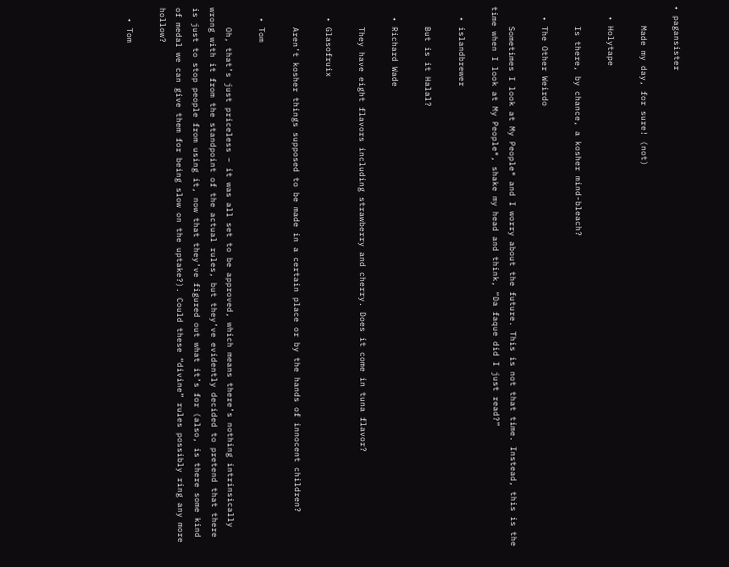• pagansister

    Made my day, for sure! (not)

  • Holytape

    Is there, by chance, a kosher mind-bleach?

  • The Other Weirdo

    Sometimes I look at My People® and I worry about the future. This is not that time. Instead, this is the time when I look at My People®, shake my head and think, “Da faque did I just read?”

  • islandbrewer

    But is it Halal?

  • Richard Wade

    They have eight flavors including strawberry and cherry. Does it come in tuna flavor?

  • Glasofruix

    Aren’t kosher things supposed to be made in a certain place or by the hands of innocent children?

  • Tom

    Oh, that’s just priceless – it was all set to be approved, which means there’s nothing intrinsically wrong with it from the standpoint of the actual rules, but they’ve evidently decided to pretend that there is just to stop people from using it, now that they’ve figured out what it’s for (also, is there some kind of medal we can give them for being slow on the uptake?). Could these “divine” rules possibly ring any more hollow?

  • Tom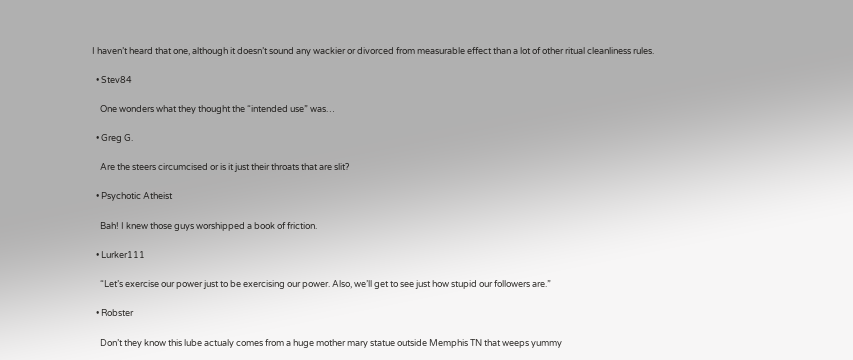I haven’t heard that one, although it doesn’t sound any wackier or divorced from measurable effect than a lot of other ritual cleanliness rules.

  • Stev84

    One wonders what they thought the “intended use” was…

  • Greg G.

    Are the steers circumcised or is it just their throats that are slit?

  • Psychotic Atheist

    Bah! I knew those guys worshipped a book of friction.

  • Lurker111

    “Let’s exercise our power just to be exercising our power. Also, we’ll get to see just how stupid our followers are.”

  • Robster

    Don’t they know this lube actualy comes from a huge mother mary statue outside Memphis TN that weeps yummy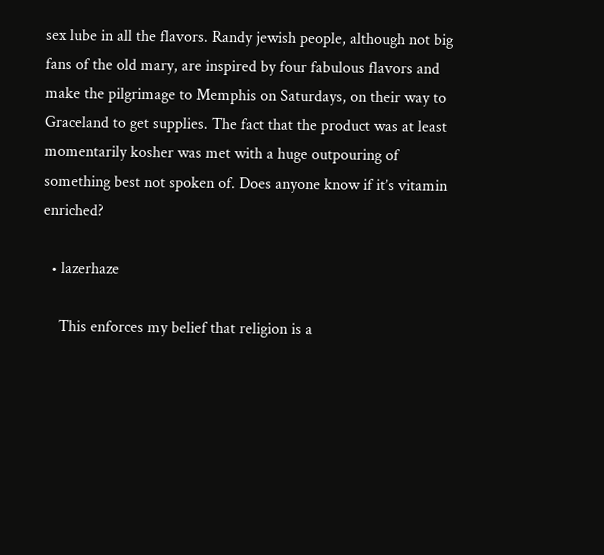sex lube in all the flavors. Randy jewish people, although not big fans of the old mary, are inspired by four fabulous flavors and make the pilgrimage to Memphis on Saturdays, on their way to Graceland to get supplies. The fact that the product was at least momentarily kosher was met with a huge outpouring of something best not spoken of. Does anyone know if it’s vitamin enriched?

  • lazerhaze

    This enforces my belief that religion is a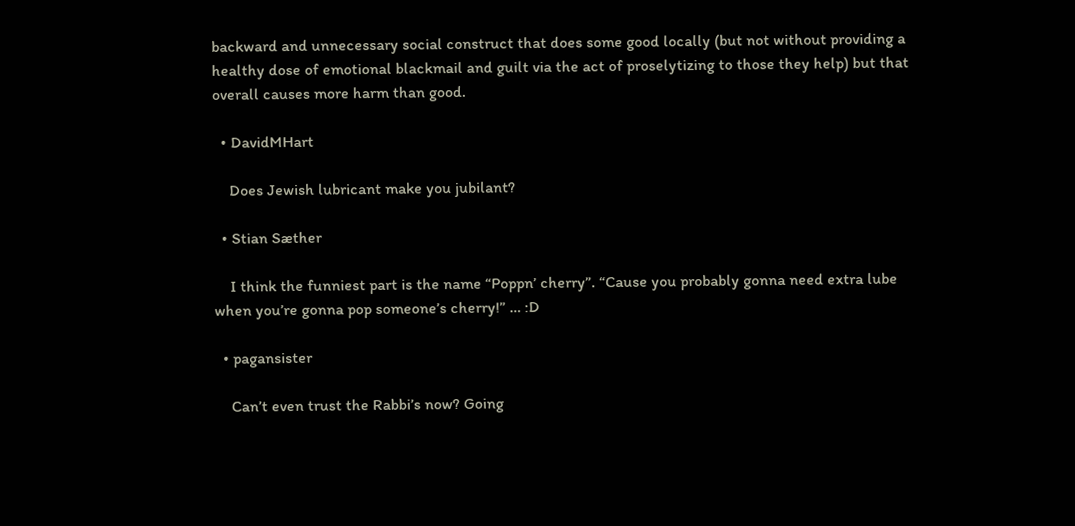backward and unnecessary social construct that does some good locally (but not without providing a healthy dose of emotional blackmail and guilt via the act of proselytizing to those they help) but that overall causes more harm than good.

  • DavidMHart

    Does Jewish lubricant make you jubilant?

  • Stian Sæther

    I think the funniest part is the name “Poppn’ cherry”. “Cause you probably gonna need extra lube when you’re gonna pop someone’s cherry!” … :D

  • pagansister

    Can’t even trust the Rabbi’s now? Going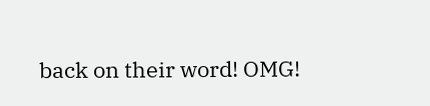back on their word! OMG!